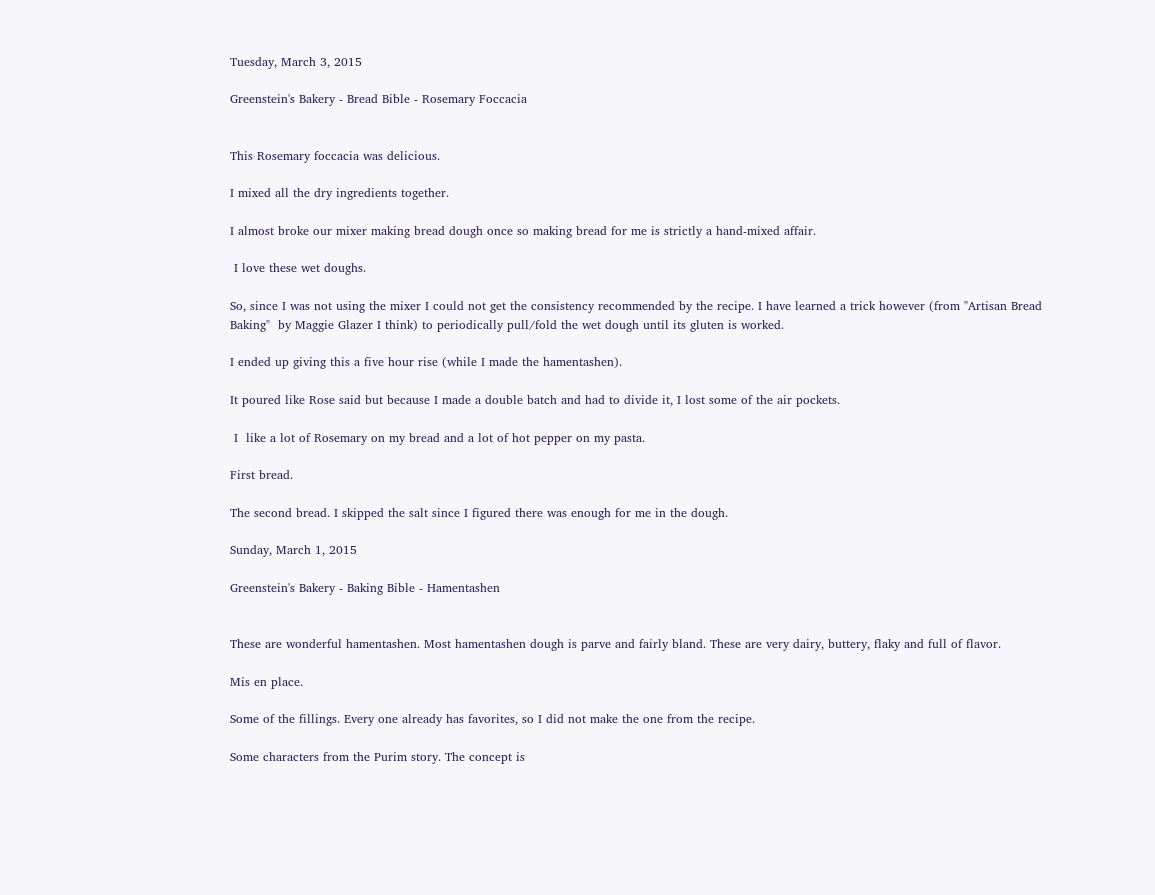Tuesday, March 3, 2015

Greenstein's Bakery - Bread Bible - Rosemary Foccacia


This Rosemary foccacia was delicious.

I mixed all the dry ingredients together.

I almost broke our mixer making bread dough once so making bread for me is strictly a hand-mixed affair.

 I love these wet doughs.

So, since I was not using the mixer I could not get the consistency recommended by the recipe. I have learned a trick however (from "Artisan Bread Baking"  by Maggie Glazer I think) to periodically pull/fold the wet dough until its gluten is worked.

I ended up giving this a five hour rise (while I made the hamentashen).

It poured like Rose said but because I made a double batch and had to divide it, I lost some of the air pockets.

 I  like a lot of Rosemary on my bread and a lot of hot pepper on my pasta.

First bread.

The second bread. I skipped the salt since I figured there was enough for me in the dough.

Sunday, March 1, 2015

Greenstein's Bakery - Baking Bible - Hamentashen


These are wonderful hamentashen. Most hamentashen dough is parve and fairly bland. These are very dairy, buttery, flaky and full of flavor.

Mis en place.

Some of the fillings. Every one already has favorites, so I did not make the one from the recipe.

Some characters from the Purim story. The concept is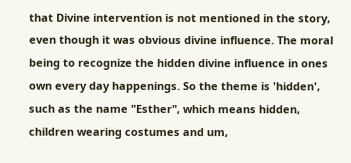that Divine intervention is not mentioned in the story, even though it was obvious divine influence. The moral being to recognize the hidden divine influence in ones own every day happenings. So the theme is 'hidden', such as the name "Esther", which means hidden, children wearing costumes and um,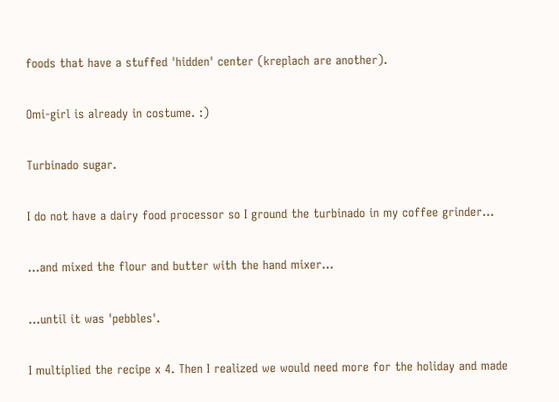foods that have a stuffed 'hidden' center (kreplach are another).

Omi-girl is already in costume. :)

Turbinado sugar.

I do not have a dairy food processor so I ground the turbinado in my coffee grinder...

…and mixed the flour and butter with the hand mixer...

…until it was 'pebbles'.

I multiplied the recipe x 4. Then I realized we would need more for the holiday and made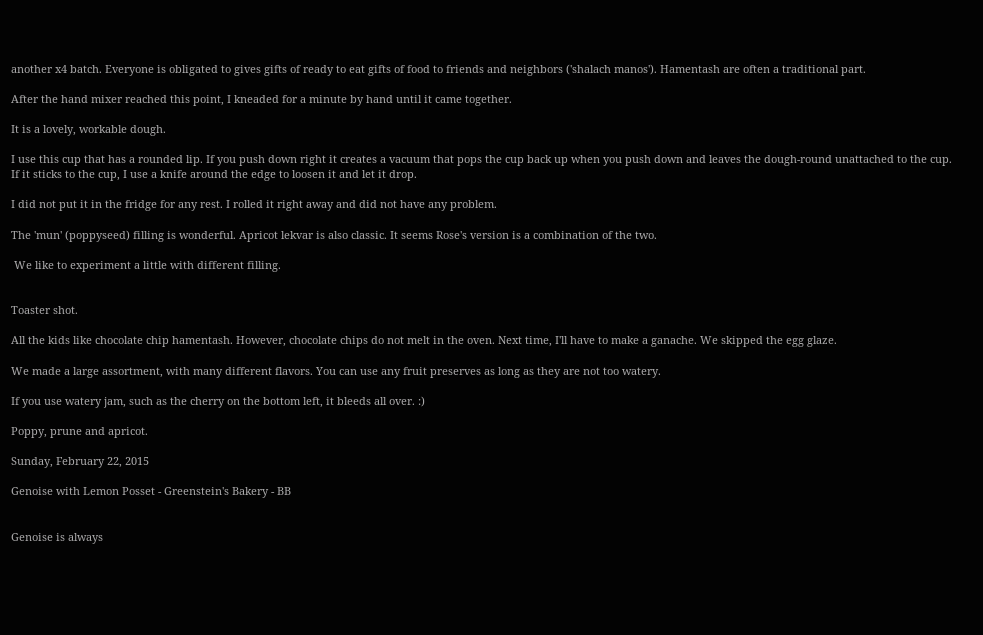another x4 batch. Everyone is obligated to gives gifts of ready to eat gifts of food to friends and neighbors ('shalach manos'). Hamentash are often a traditional part.

After the hand mixer reached this point, I kneaded for a minute by hand until it came together.

It is a lovely, workable dough.

I use this cup that has a rounded lip. If you push down right it creates a vacuum that pops the cup back up when you push down and leaves the dough-round unattached to the cup. If it sticks to the cup, I use a knife around the edge to loosen it and let it drop.

I did not put it in the fridge for any rest. I rolled it right away and did not have any problem.

The 'mun' (poppyseed) filling is wonderful. Apricot lekvar is also classic. It seems Rose's version is a combination of the two.

 We like to experiment a little with different filling.


Toaster shot.

All the kids like chocolate chip hamentash. However, chocolate chips do not melt in the oven. Next time, I'll have to make a ganache. We skipped the egg glaze.

We made a large assortment, with many different flavors. You can use any fruit preserves as long as they are not too watery.

If you use watery jam, such as the cherry on the bottom left, it bleeds all over. :)

Poppy, prune and apricot.

Sunday, February 22, 2015

Genoise with Lemon Posset - Greenstein's Bakery - BB


Genoise is always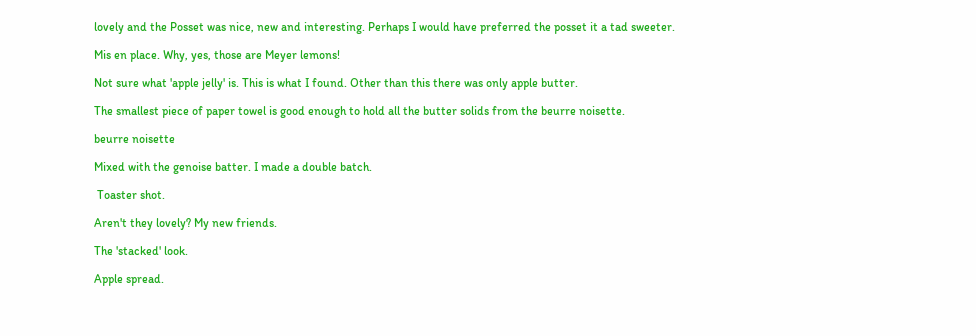lovely and the Posset was nice, new and interesting. Perhaps I would have preferred the posset it a tad sweeter.

Mis en place. Why, yes, those are Meyer lemons!

Not sure what 'apple jelly' is. This is what I found. Other than this there was only apple butter.

The smallest piece of paper towel is good enough to hold all the butter solids from the beurre noisette.

beurre noisette

Mixed with the genoise batter. I made a double batch.

 Toaster shot.

Aren't they lovely? My new friends.

The 'stacked' look.

Apple spread.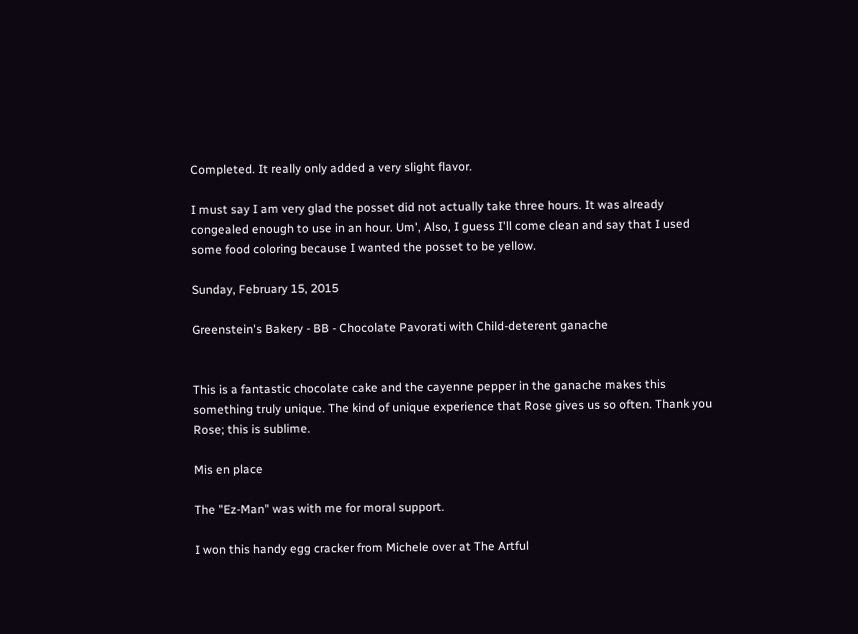Completed. It really only added a very slight flavor.

I must say I am very glad the posset did not actually take three hours. It was already congealed enough to use in an hour. Um', Also, I guess I'll come clean and say that I used some food coloring because I wanted the posset to be yellow.

Sunday, February 15, 2015

Greenstein's Bakery - BB - Chocolate Pavorati with Child-deterent ganache


This is a fantastic chocolate cake and the cayenne pepper in the ganache makes this something truly unique. The kind of unique experience that Rose gives us so often. Thank you Rose; this is sublime.

Mis en place

The "Ez-Man" was with me for moral support.

I won this handy egg cracker from Michele over at The Artful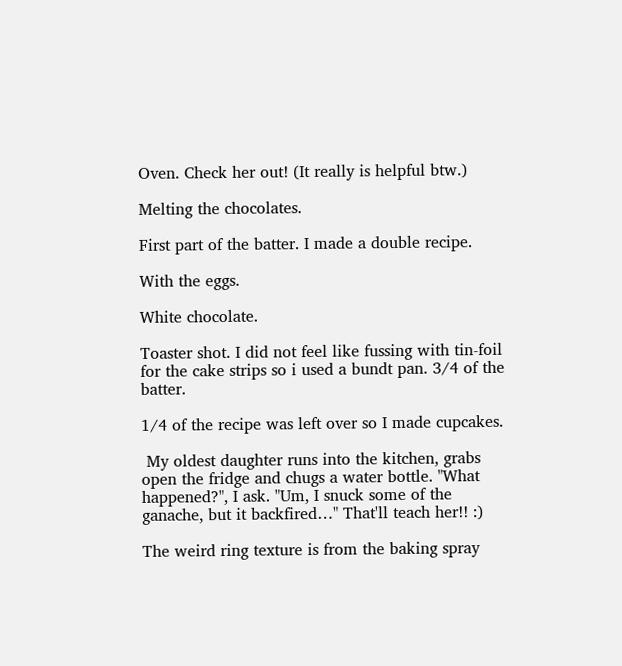Oven. Check her out! (It really is helpful btw.)

Melting the chocolates.

First part of the batter. I made a double recipe.

With the eggs.

White chocolate.

Toaster shot. I did not feel like fussing with tin-foil for the cake strips so i used a bundt pan. 3/4 of the batter.

1/4 of the recipe was left over so I made cupcakes.

 My oldest daughter runs into the kitchen, grabs open the fridge and chugs a water bottle. "What happened?", I ask. "Um, I snuck some of the ganache, but it backfired…" That'll teach her!! :)

The weird ring texture is from the baking spray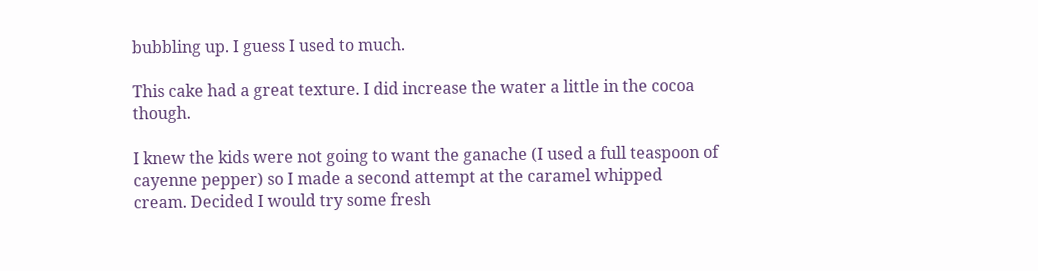bubbling up. I guess I used to much.

This cake had a great texture. I did increase the water a little in the cocoa though.

I knew the kids were not going to want the ganache (I used a full teaspoon of cayenne pepper) so I made a second attempt at the caramel whipped cream. Decided I would try some fresh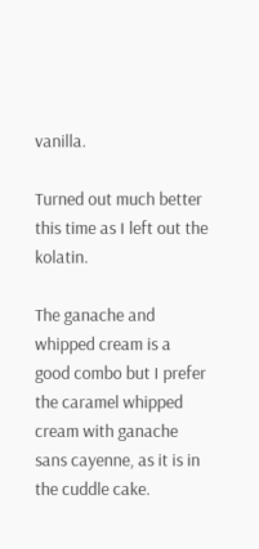vanilla.

Turned out much better this time as I left out the kolatin.

The ganache and whipped cream is a good combo but I prefer the caramel whipped cream with ganache sans cayenne, as it is in the cuddle cake.